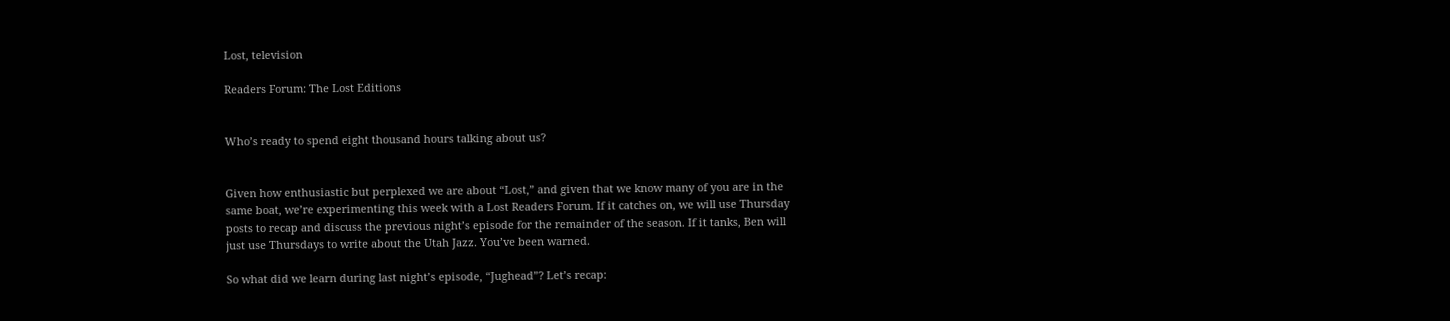Lost, television

Readers Forum: The Lost Editions


Who’s ready to spend eight thousand hours talking about us?


Given how enthusiastic but perplexed we are about “Lost,” and given that we know many of you are in the same boat, we’re experimenting this week with a Lost Readers Forum. If it catches on, we will use Thursday posts to recap and discuss the previous night’s episode for the remainder of the season. If it tanks, Ben will just use Thursdays to write about the Utah Jazz. You’ve been warned.

So what did we learn during last night’s episode, “Jughead”? Let’s recap: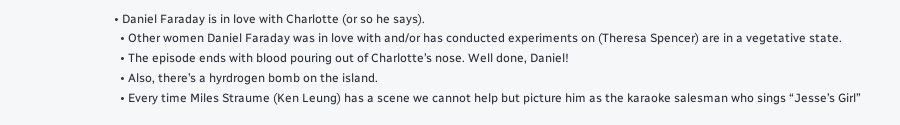• Daniel Faraday is in love with Charlotte (or so he says).
  • Other women Daniel Faraday was in love with and/or has conducted experiments on (Theresa Spencer) are in a vegetative state.
  • The episode ends with blood pouring out of Charlotte’s nose. Well done, Daniel!
  • Also, there’s a hyrdrogen bomb on the island.
  • Every time Miles Straume (Ken Leung) has a scene we cannot help but picture him as the karaoke salesman who sings “Jesse’s Girl”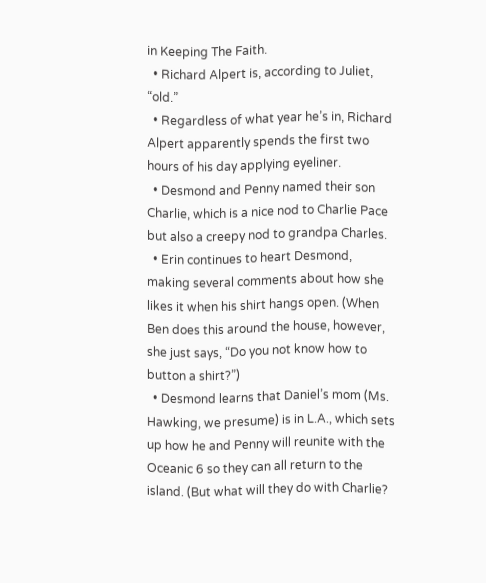in Keeping The Faith.
  • Richard Alpert is, according to Juliet, “old.”
  • Regardless of what year he’s in, Richard Alpert apparently spends the first two hours of his day applying eyeliner.
  • Desmond and Penny named their son Charlie, which is a nice nod to Charlie Pace but also a creepy nod to grandpa Charles.
  • Erin continues to heart Desmond, making several comments about how she likes it when his shirt hangs open. (When Ben does this around the house, however, she just says, “Do you not know how to button a shirt?”)
  • Desmond learns that Daniel’s mom (Ms. Hawking, we presume) is in L.A., which sets up how he and Penny will reunite with the Oceanic 6 so they can all return to the island. (But what will they do with Charlie?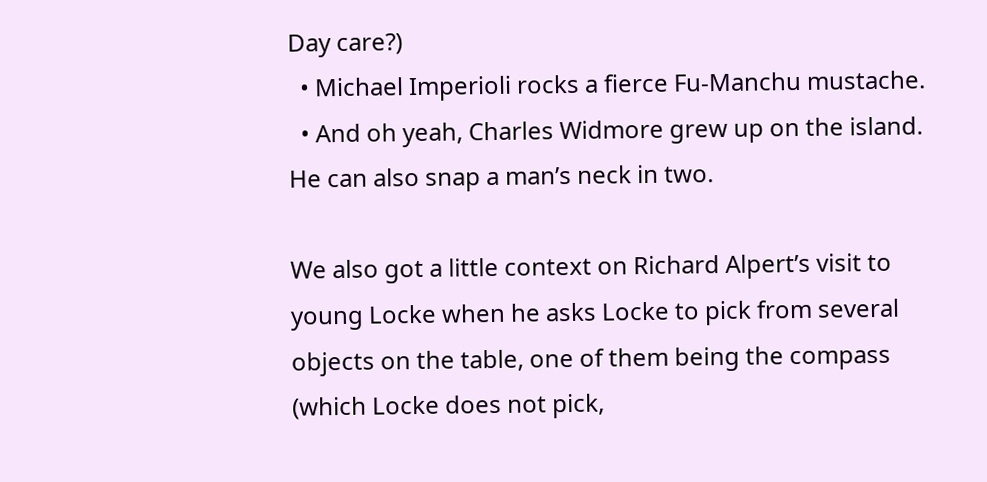Day care?)
  • Michael Imperioli rocks a fierce Fu-Manchu mustache.
  • And oh yeah, Charles Widmore grew up on the island. He can also snap a man’s neck in two.

We also got a little context on Richard Alpert’s visit to young Locke when he asks Locke to pick from several objects on the table, one of them being the compass (which Locke does not pick,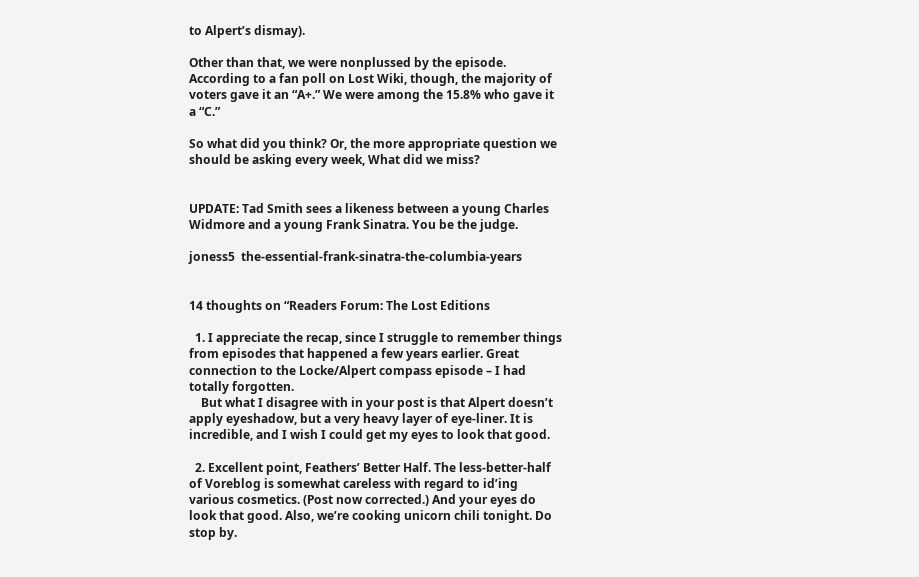to Alpert’s dismay).

Other than that, we were nonplussed by the episode. According to a fan poll on Lost Wiki, though, the majority of voters gave it an “A+.” We were among the 15.8% who gave it a “C.”

So what did you think? Or, the more appropriate question we should be asking every week, What did we miss?


UPDATE: Tad Smith sees a likeness between a young Charles Widmore and a young Frank Sinatra. You be the judge.

joness5  the-essential-frank-sinatra-the-columbia-years


14 thoughts on “Readers Forum: The Lost Editions

  1. I appreciate the recap, since I struggle to remember things from episodes that happened a few years earlier. Great connection to the Locke/Alpert compass episode – I had totally forgotten.
    But what I disagree with in your post is that Alpert doesn’t apply eyeshadow, but a very heavy layer of eye-liner. It is incredible, and I wish I could get my eyes to look that good.

  2. Excellent point, Feathers’ Better Half. The less-better-half of Voreblog is somewhat careless with regard to id’ing various cosmetics. (Post now corrected.) And your eyes do look that good. Also, we’re cooking unicorn chili tonight. Do stop by.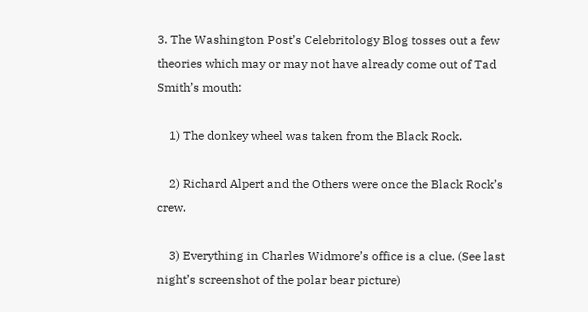3. The Washington Post’s Celebritology Blog tosses out a few theories which may or may not have already come out of Tad Smith’s mouth:

    1) The donkey wheel was taken from the Black Rock.

    2) Richard Alpert and the Others were once the Black Rock’s crew.

    3) Everything in Charles Widmore’s office is a clue. (See last night’s screenshot of the polar bear picture)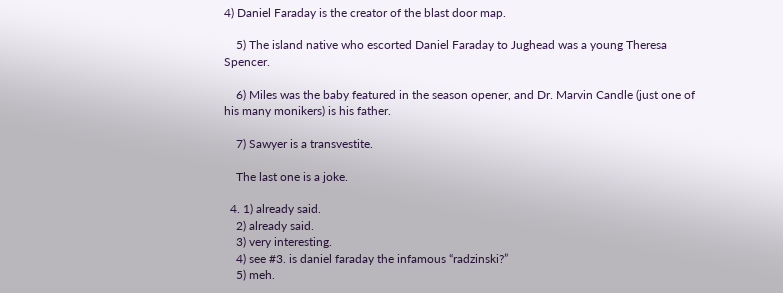4) Daniel Faraday is the creator of the blast door map.

    5) The island native who escorted Daniel Faraday to Jughead was a young Theresa Spencer.

    6) Miles was the baby featured in the season opener, and Dr. Marvin Candle (just one of his many monikers) is his father.

    7) Sawyer is a transvestite.

    The last one is a joke.

  4. 1) already said.
    2) already said.
    3) very interesting.
    4) see #3. is daniel faraday the infamous “radzinski?”
    5) meh.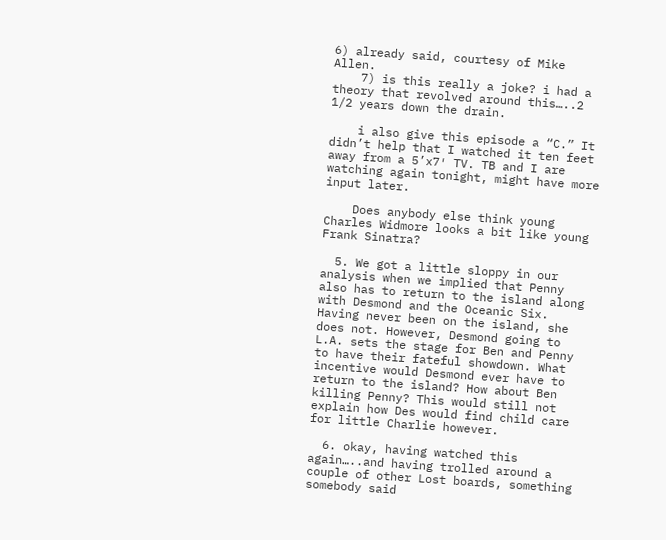6) already said, courtesy of Mike Allen.
    7) is this really a joke? i had a theory that revolved around this…..2 1/2 years down the drain.

    i also give this episode a “C.” It didn’t help that I watched it ten feet away from a 5’x7′ TV. TB and I are watching again tonight, might have more input later.

    Does anybody else think young Charles Widmore looks a bit like young Frank Sinatra?

  5. We got a little sloppy in our analysis when we implied that Penny also has to return to the island along with Desmond and the Oceanic Six. Having never been on the island, she does not. However, Desmond going to L.A. sets the stage for Ben and Penny to have their fateful showdown. What incentive would Desmond ever have to return to the island? How about Ben killing Penny? This would still not explain how Des would find child care for little Charlie however.

  6. okay, having watched this again…..and having trolled around a couple of other Lost boards, something somebody said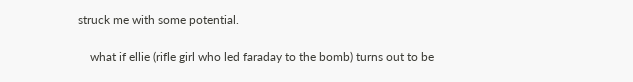struck me with some potential.

    what if ellie (rifle girl who led faraday to the bomb) turns out to be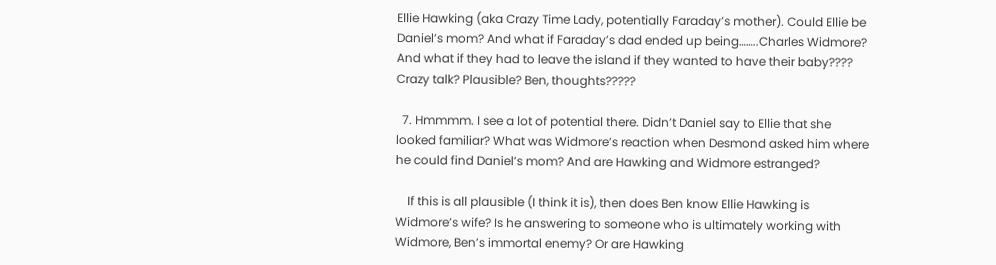Ellie Hawking (aka Crazy Time Lady, potentially Faraday’s mother). Could Ellie be Daniel’s mom? And what if Faraday’s dad ended up being……..Charles Widmore? And what if they had to leave the island if they wanted to have their baby???? Crazy talk? Plausible? Ben, thoughts?????

  7. Hmmmm. I see a lot of potential there. Didn’t Daniel say to Ellie that she looked familiar? What was Widmore’s reaction when Desmond asked him where he could find Daniel’s mom? And are Hawking and Widmore estranged?

    If this is all plausible (I think it is), then does Ben know Ellie Hawking is Widmore’s wife? Is he answering to someone who is ultimately working with Widmore, Ben’s immortal enemy? Or are Hawking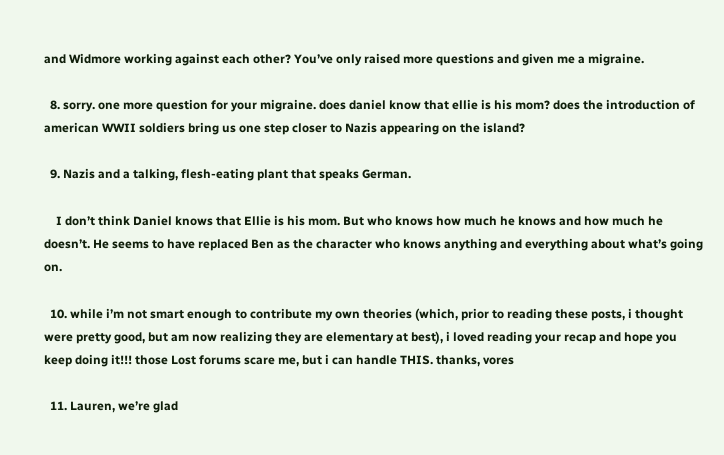and Widmore working against each other? You’ve only raised more questions and given me a migraine.

  8. sorry. one more question for your migraine. does daniel know that ellie is his mom? does the introduction of american WWII soldiers bring us one step closer to Nazis appearing on the island?

  9. Nazis and a talking, flesh-eating plant that speaks German.

    I don’t think Daniel knows that Ellie is his mom. But who knows how much he knows and how much he doesn’t. He seems to have replaced Ben as the character who knows anything and everything about what’s going on.

  10. while i’m not smart enough to contribute my own theories (which, prior to reading these posts, i thought were pretty good, but am now realizing they are elementary at best), i loved reading your recap and hope you keep doing it!!! those Lost forums scare me, but i can handle THIS. thanks, vores

  11. Lauren, we’re glad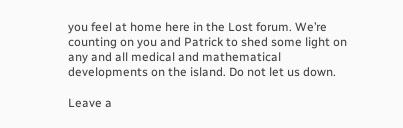you feel at home here in the Lost forum. We’re counting on you and Patrick to shed some light on any and all medical and mathematical developments on the island. Do not let us down.

Leave a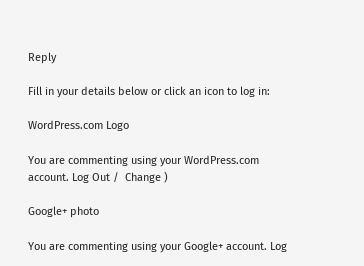Reply

Fill in your details below or click an icon to log in:

WordPress.com Logo

You are commenting using your WordPress.com account. Log Out /  Change )

Google+ photo

You are commenting using your Google+ account. Log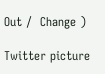Out /  Change )

Twitter picture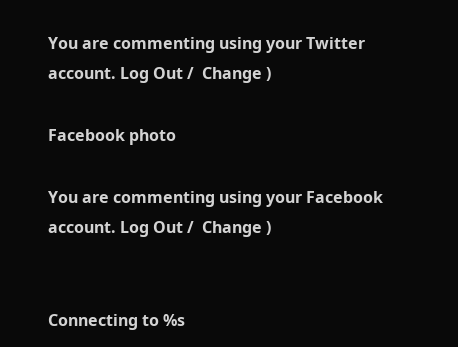You are commenting using your Twitter account. Log Out /  Change )

Facebook photo

You are commenting using your Facebook account. Log Out /  Change )


Connecting to %s